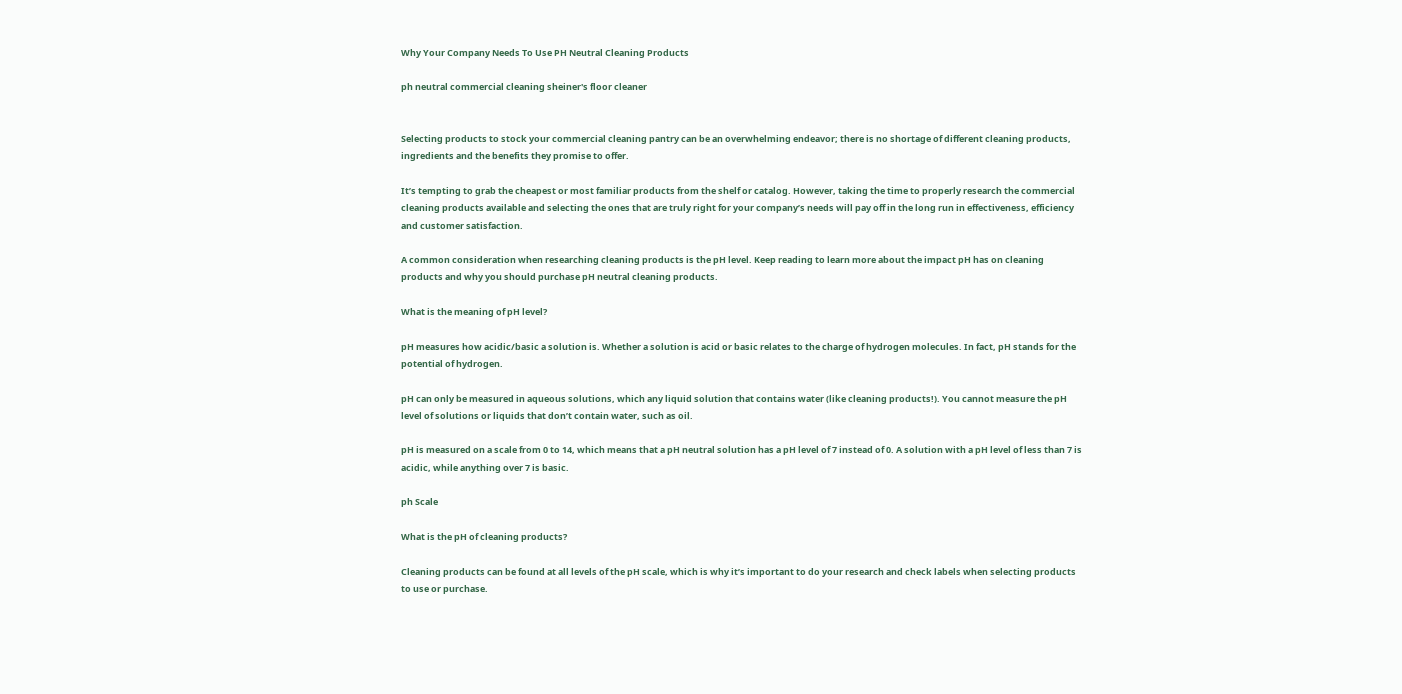Why Your Company Needs To Use PH Neutral Cleaning Products

ph neutral commercial cleaning sheiner's floor cleaner


Selecting products to stock your commercial cleaning pantry can be an overwhelming endeavor; there is no shortage of different cleaning products, ingredients and the benefits they promise to offer.

It’s tempting to grab the cheapest or most familiar products from the shelf or catalog. However, taking the time to properly research the commercial cleaning products available and selecting the ones that are truly right for your company’s needs will pay off in the long run in effectiveness, efficiency and customer satisfaction.

A common consideration when researching cleaning products is the pH level. Keep reading to learn more about the impact pH has on cleaning products and why you should purchase pH neutral cleaning products.

What is the meaning of pH level?

pH measures how acidic/basic a solution is. Whether a solution is acid or basic relates to the charge of hydrogen molecules. In fact, pH stands for the potential of hydrogen.

pH can only be measured in aqueous solutions, which any liquid solution that contains water (like cleaning products!). You cannot measure the pH level of solutions or liquids that don’t contain water, such as oil.

pH is measured on a scale from 0 to 14, which means that a pH neutral solution has a pH level of 7 instead of 0. A solution with a pH level of less than 7 is acidic, while anything over 7 is basic.

ph Scale

What is the pH of cleaning products?

Cleaning products can be found at all levels of the pH scale, which is why it’s important to do your research and check labels when selecting products to use or purchase.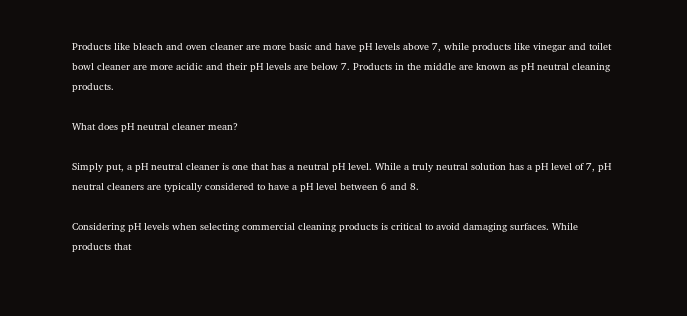Products like bleach and oven cleaner are more basic and have pH levels above 7, while products like vinegar and toilet bowl cleaner are more acidic and their pH levels are below 7. Products in the middle are known as pH neutral cleaning products.

What does pH neutral cleaner mean?

Simply put, a pH neutral cleaner is one that has a neutral pH level. While a truly neutral solution has a pH level of 7, pH neutral cleaners are typically considered to have a pH level between 6 and 8.

Considering pH levels when selecting commercial cleaning products is critical to avoid damaging surfaces. While products that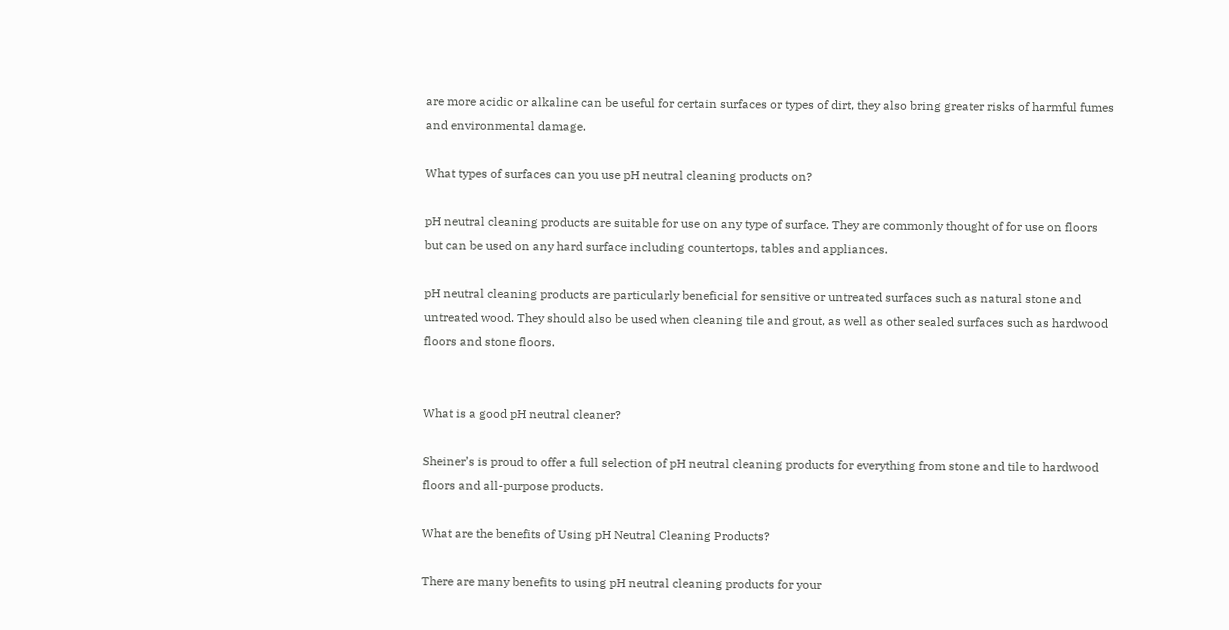are more acidic or alkaline can be useful for certain surfaces or types of dirt, they also bring greater risks of harmful fumes and environmental damage.

What types of surfaces can you use pH neutral cleaning products on?

pH neutral cleaning products are suitable for use on any type of surface. They are commonly thought of for use on floors but can be used on any hard surface including countertops, tables and appliances.

pH neutral cleaning products are particularly beneficial for sensitive or untreated surfaces such as natural stone and untreated wood. They should also be used when cleaning tile and grout, as well as other sealed surfaces such as hardwood floors and stone floors.


What is a good pH neutral cleaner?

Sheiner’s is proud to offer a full selection of pH neutral cleaning products for everything from stone and tile to hardwood floors and all-purpose products.

What are the benefits of Using pH Neutral Cleaning Products?

There are many benefits to using pH neutral cleaning products for your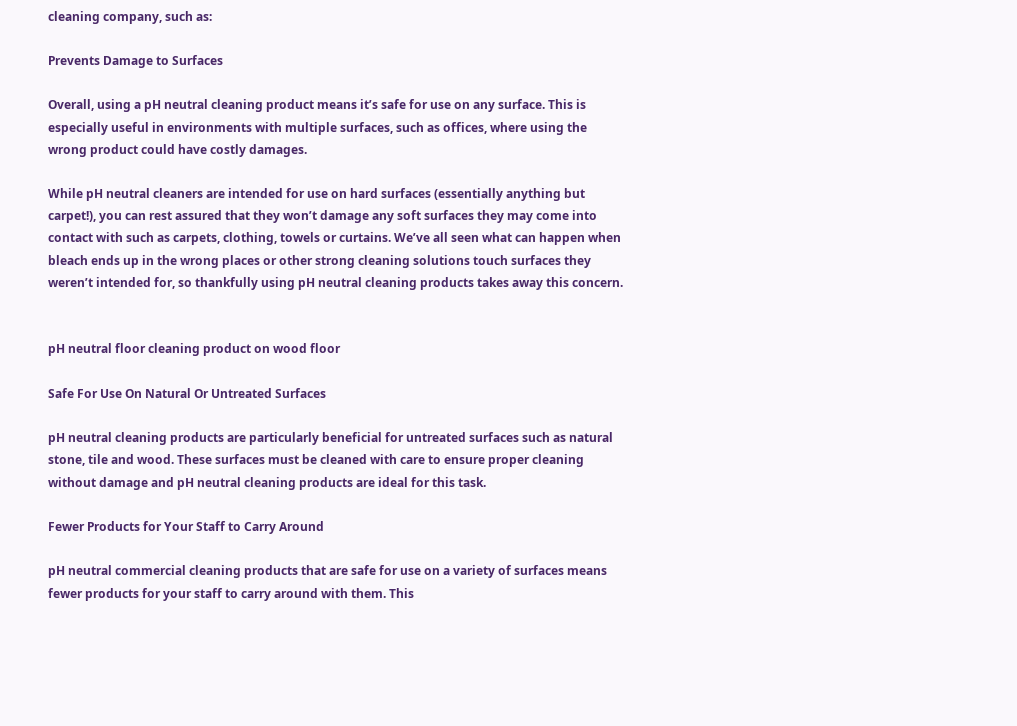cleaning company, such as:

Prevents Damage to Surfaces

Overall, using a pH neutral cleaning product means it’s safe for use on any surface. This is especially useful in environments with multiple surfaces, such as offices, where using the wrong product could have costly damages.

While pH neutral cleaners are intended for use on hard surfaces (essentially anything but carpet!), you can rest assured that they won’t damage any soft surfaces they may come into contact with such as carpets, clothing, towels or curtains. We’ve all seen what can happen when bleach ends up in the wrong places or other strong cleaning solutions touch surfaces they weren’t intended for, so thankfully using pH neutral cleaning products takes away this concern.


pH neutral floor cleaning product on wood floor

Safe For Use On Natural Or Untreated Surfaces

pH neutral cleaning products are particularly beneficial for untreated surfaces such as natural stone, tile and wood. These surfaces must be cleaned with care to ensure proper cleaning without damage and pH neutral cleaning products are ideal for this task.

Fewer Products for Your Staff to Carry Around

pH neutral commercial cleaning products that are safe for use on a variety of surfaces means fewer products for your staff to carry around with them. This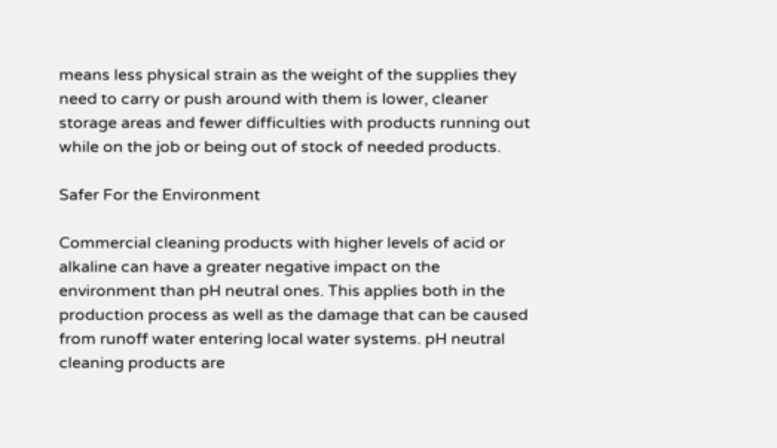means less physical strain as the weight of the supplies they need to carry or push around with them is lower, cleaner storage areas and fewer difficulties with products running out while on the job or being out of stock of needed products.

Safer For the Environment

Commercial cleaning products with higher levels of acid or alkaline can have a greater negative impact on the environment than pH neutral ones. This applies both in the production process as well as the damage that can be caused from runoff water entering local water systems. pH neutral cleaning products are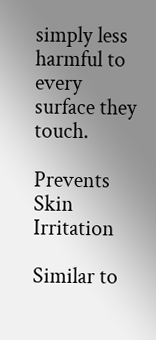simply less harmful to every surface they touch.

Prevents Skin Irritation

Similar to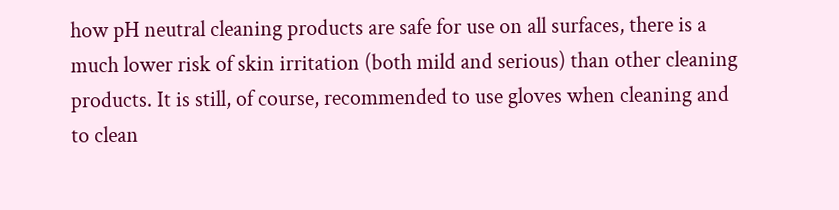how pH neutral cleaning products are safe for use on all surfaces, there is a much lower risk of skin irritation (both mild and serious) than other cleaning products. It is still, of course, recommended to use gloves when cleaning and to clean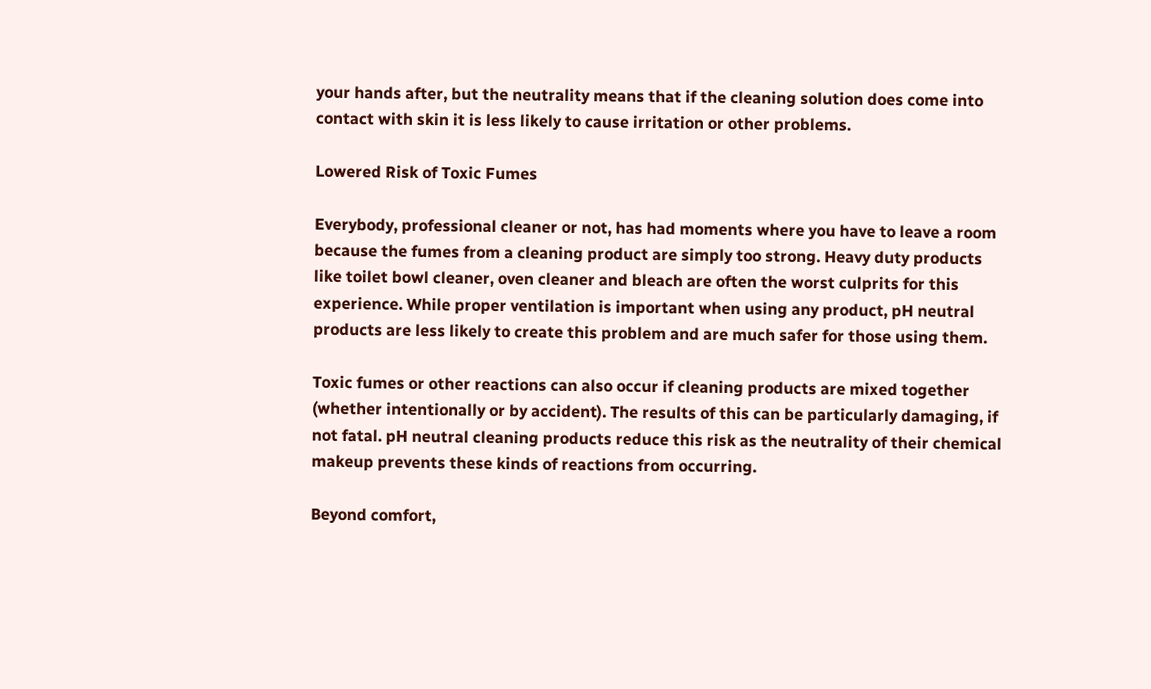your hands after, but the neutrality means that if the cleaning solution does come into contact with skin it is less likely to cause irritation or other problems.

Lowered Risk of Toxic Fumes

Everybody, professional cleaner or not, has had moments where you have to leave a room because the fumes from a cleaning product are simply too strong. Heavy duty products like toilet bowl cleaner, oven cleaner and bleach are often the worst culprits for this experience. While proper ventilation is important when using any product, pH neutral products are less likely to create this problem and are much safer for those using them.

Toxic fumes or other reactions can also occur if cleaning products are mixed together (whether intentionally or by accident). The results of this can be particularly damaging, if not fatal. pH neutral cleaning products reduce this risk as the neutrality of their chemical makeup prevents these kinds of reactions from occurring.

Beyond comfort,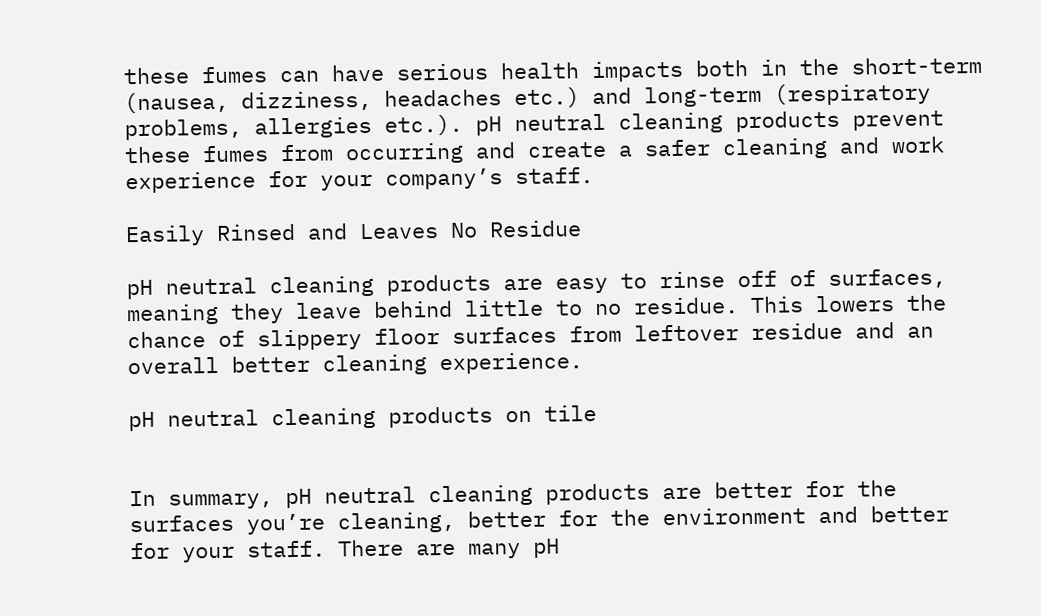these fumes can have serious health impacts both in the short-term (nausea, dizziness, headaches etc.) and long-term (respiratory problems, allergies etc.). pH neutral cleaning products prevent these fumes from occurring and create a safer cleaning and work experience for your company’s staff.

Easily Rinsed and Leaves No Residue

pH neutral cleaning products are easy to rinse off of surfaces, meaning they leave behind little to no residue. This lowers the chance of slippery floor surfaces from leftover residue and an overall better cleaning experience.

pH neutral cleaning products on tile


In summary, pH neutral cleaning products are better for the surfaces you’re cleaning, better for the environment and better for your staff. There are many pH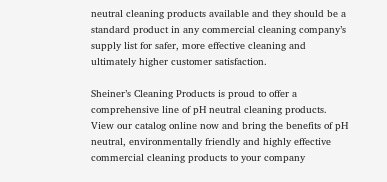neutral cleaning products available and they should be a standard product in any commercial cleaning company’s supply list for safer, more effective cleaning and ultimately higher customer satisfaction.

Sheiner’s Cleaning Products is proud to offer a comprehensive line of pH neutral cleaning products. View our catalog online now and bring the benefits of pH neutral, environmentally friendly and highly effective commercial cleaning products to your company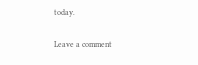today.

Leave a comment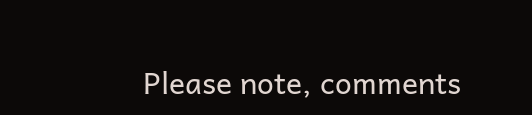Please note, comments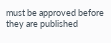must be approved before they are published